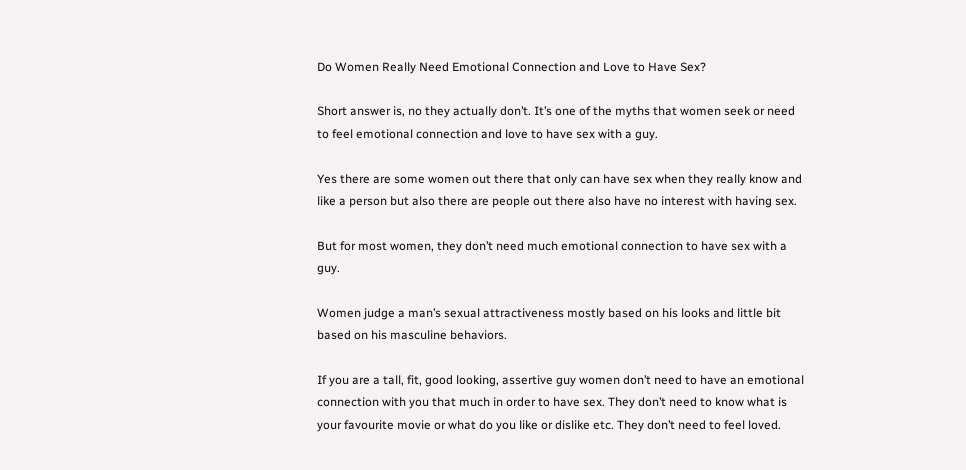Do Women Really Need Emotional Connection and Love to Have Sex?

Short answer is, no they actually don’t. It’s one of the myths that women seek or need to feel emotional connection and love to have sex with a guy.

Yes there are some women out there that only can have sex when they really know and like a person but also there are people out there also have no interest with having sex.

But for most women, they don’t need much emotional connection to have sex with a guy.

Women judge a man’s sexual attractiveness mostly based on his looks and little bit based on his masculine behaviors.

If you are a tall, fit, good looking, assertive guy women don’t need to have an emotional connection with you that much in order to have sex. They don’t need to know what is your favourite movie or what do you like or dislike etc. They don’t need to feel loved.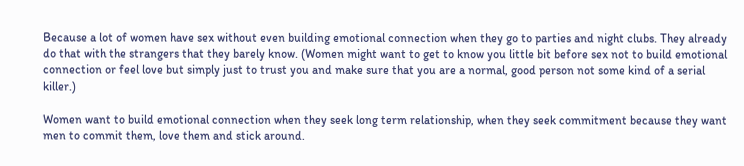Because a lot of women have sex without even building emotional connection when they go to parties and night clubs. They already do that with the strangers that they barely know. (Women might want to get to know you little bit before sex not to build emotional connection or feel love but simply just to trust you and make sure that you are a normal, good person not some kind of a serial killer.)

Women want to build emotional connection when they seek long term relationship, when they seek commitment because they want men to commit them, love them and stick around.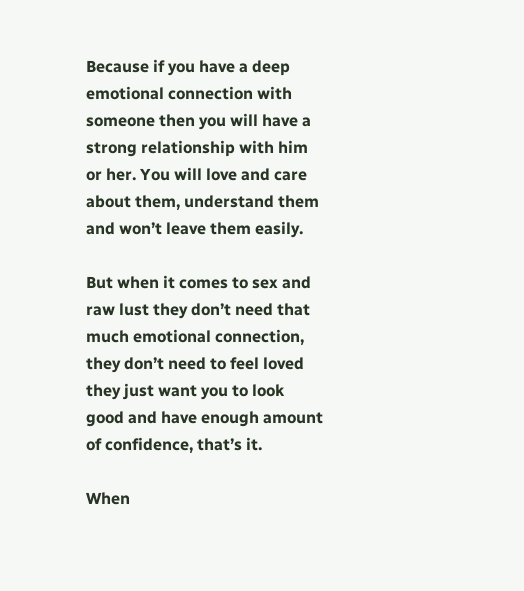Because if you have a deep emotional connection with someone then you will have a strong relationship with him or her. You will love and care about them, understand them and won’t leave them easily.

But when it comes to sex and raw lust they don’t need that much emotional connection, they don’t need to feel loved they just want you to look good and have enough amount of confidence, that’s it.

When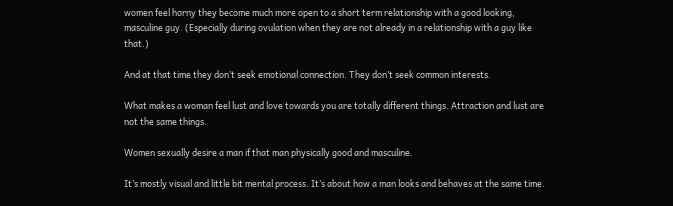women feel horny they become much more open to a short term relationship with a good looking, masculine guy. (Especially during ovulation when they are not already in a relationship with a guy like that.)

And at that time they don’t seek emotional connection. They don’t seek common interests.

What makes a woman feel lust and love towards you are totally different things. Attraction and lust are not the same things.

Women sexually desire a man if that man physically good and masculine.

It’s mostly visual and little bit mental process. It’s about how a man looks and behaves at the same time.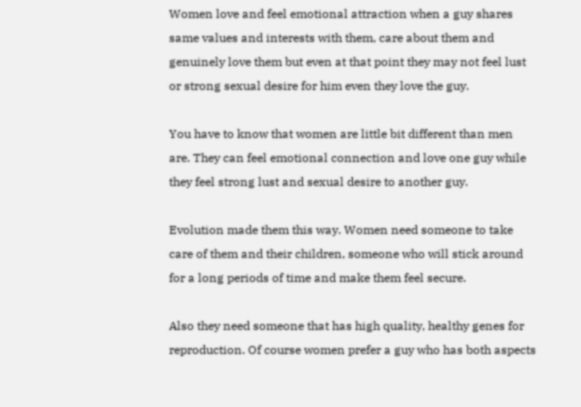Women love and feel emotional attraction when a guy shares same values and interests with them, care about them and genuinely love them but even at that point they may not feel lust or strong sexual desire for him even they love the guy.

You have to know that women are little bit different than men are. They can feel emotional connection and love one guy while they feel strong lust and sexual desire to another guy.

Evolution made them this way. Women need someone to take care of them and their children, someone who will stick around for a long periods of time and make them feel secure.

Also they need someone that has high quality, healthy genes for reproduction. Of course women prefer a guy who has both aspects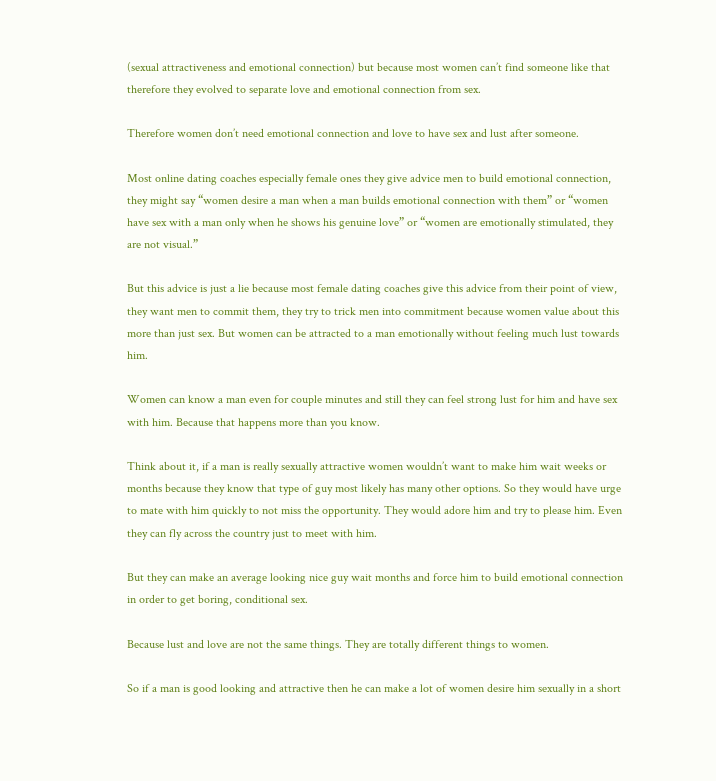(sexual attractiveness and emotional connection) but because most women can’t find someone like that therefore they evolved to separate love and emotional connection from sex.

Therefore women don’t need emotional connection and love to have sex and lust after someone.

Most online dating coaches especially female ones they give advice men to build emotional connection, they might say “women desire a man when a man builds emotional connection with them” or “women have sex with a man only when he shows his genuine love” or “women are emotionally stimulated, they are not visual.”

But this advice is just a lie because most female dating coaches give this advice from their point of view, they want men to commit them, they try to trick men into commitment because women value about this more than just sex. But women can be attracted to a man emotionally without feeling much lust towards him.

Women can know a man even for couple minutes and still they can feel strong lust for him and have sex with him. Because that happens more than you know.

Think about it, if a man is really sexually attractive women wouldn’t want to make him wait weeks or months because they know that type of guy most likely has many other options. So they would have urge to mate with him quickly to not miss the opportunity. They would adore him and try to please him. Even they can fly across the country just to meet with him.

But they can make an average looking nice guy wait months and force him to build emotional connection in order to get boring, conditional sex.

Because lust and love are not the same things. They are totally different things to women.

So if a man is good looking and attractive then he can make a lot of women desire him sexually in a short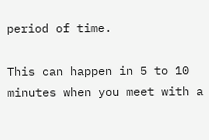period of time.

This can happen in 5 to 10 minutes when you meet with a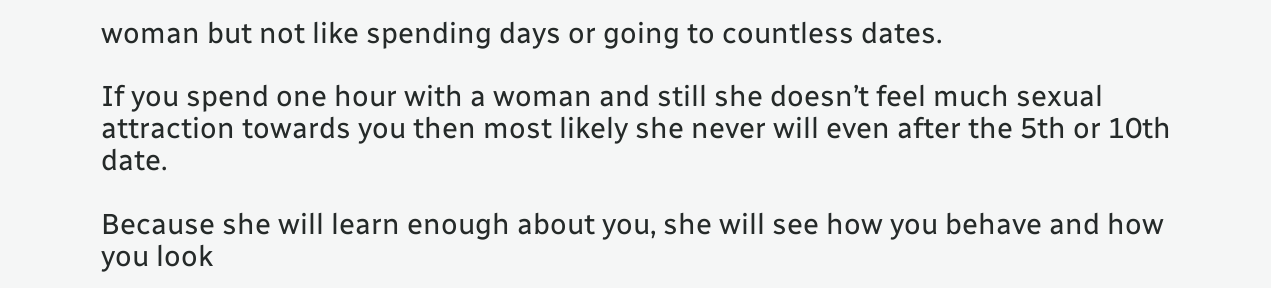woman but not like spending days or going to countless dates.

If you spend one hour with a woman and still she doesn’t feel much sexual attraction towards you then most likely she never will even after the 5th or 10th date.

Because she will learn enough about you, she will see how you behave and how you look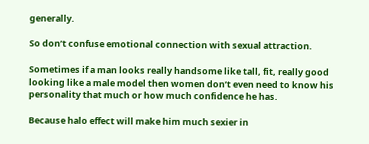generally.

So don’t confuse emotional connection with sexual attraction.

Sometimes if a man looks really handsome like tall, fit, really good looking like a male model then women don’t even need to know his personality that much or how much confidence he has.

Because halo effect will make him much sexier in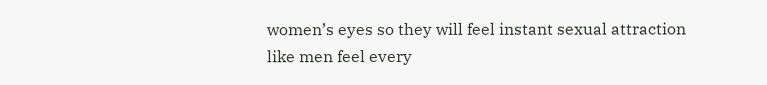women’s eyes so they will feel instant sexual attraction like men feel every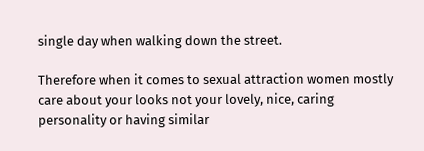single day when walking down the street.

Therefore when it comes to sexual attraction women mostly care about your looks not your lovely, nice, caring personality or having similar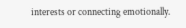interests or connecting emotionally.